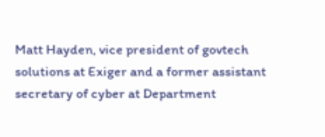Matt Hayden, vice president of govtech solutions at Exiger and a former assistant secretary of cyber at Department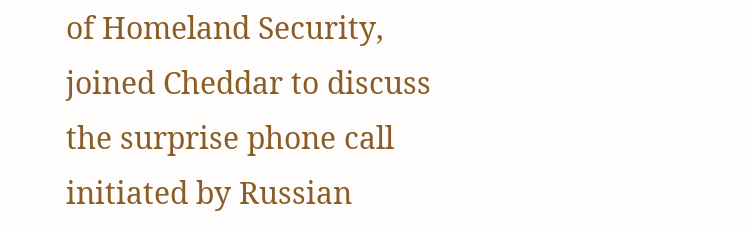of Homeland Security, joined Cheddar to discuss the surprise phone call initiated by Russian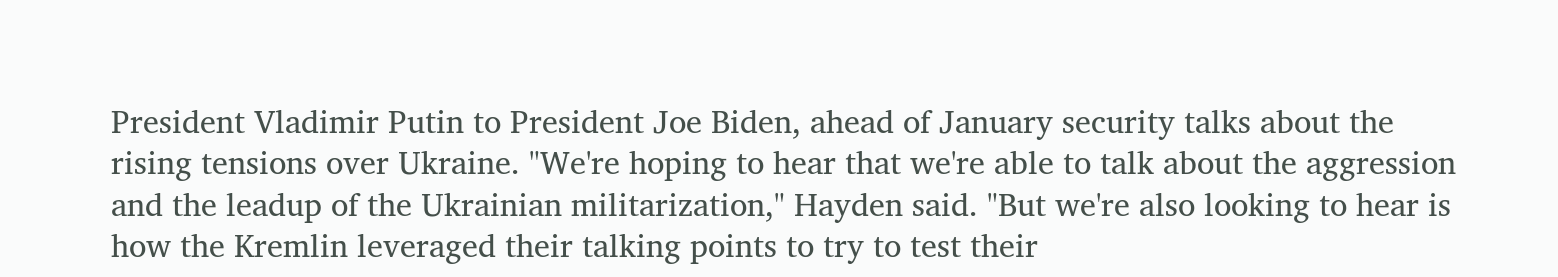President Vladimir Putin to President Joe Biden, ahead of January security talks about the rising tensions over Ukraine. "We're hoping to hear that we're able to talk about the aggression and the leadup of the Ukrainian militarization," Hayden said. "But we're also looking to hear is how the Kremlin leveraged their talking points to try to test their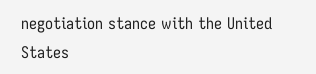negotiation stance with the United States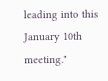leading into this January 10th meeting."